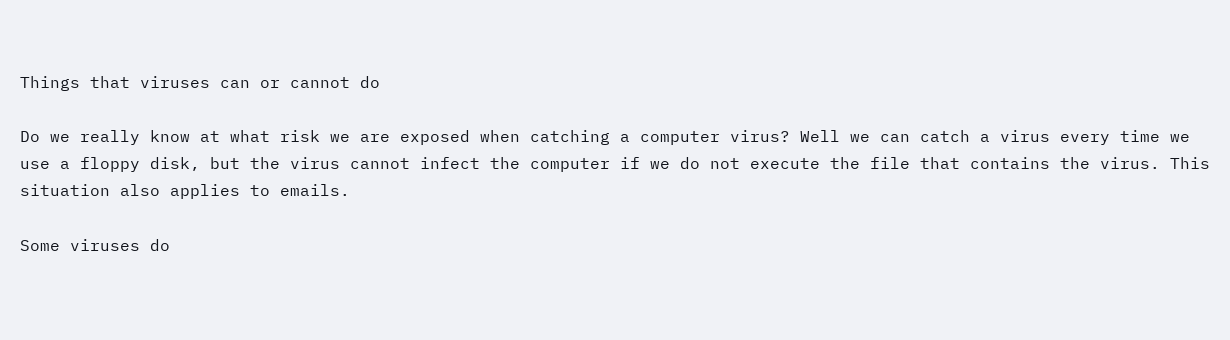Things that viruses can or cannot do

Do we really know at what risk we are exposed when catching a computer virus? Well we can catch a virus every time we use a floppy disk, but the virus cannot infect the computer if we do not execute the file that contains the virus. This situation also applies to emails.

Some viruses do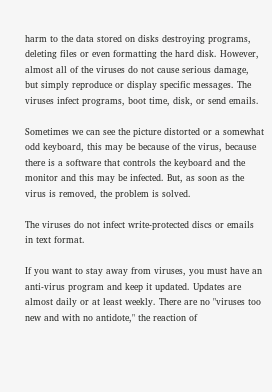harm to the data stored on disks destroying programs, deleting files or even formatting the hard disk. However, almost all of the viruses do not cause serious damage, but simply reproduce or display specific messages. The viruses infect programs, boot time, disk, or send emails.

Sometimes we can see the picture distorted or a somewhat odd keyboard, this may be because of the virus, because there is a software that controls the keyboard and the monitor and this may be infected. But, as soon as the virus is removed, the problem is solved.

The viruses do not infect write-protected discs or emails in text format.

If you want to stay away from viruses, you must have an anti-virus program and keep it updated. Updates are almost daily or at least weekly. There are no "viruses too new and with no antidote," the reaction of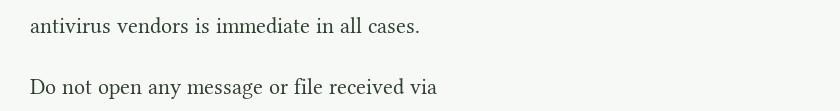antivirus vendors is immediate in all cases.

Do not open any message or file received via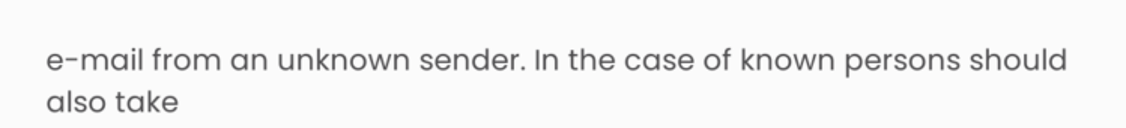e-mail from an unknown sender. In the case of known persons should also take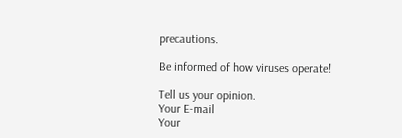precautions.

Be informed of how viruses operate!

Tell us your opinion.
Your E-mail
Your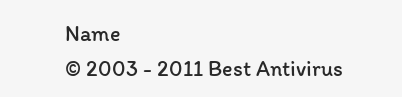Name
© 2003 - 2011 Best Antivirus